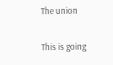The union

This is going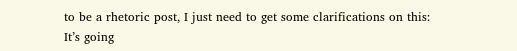to be a rhetoric post, I just need to get some clarifications on this: It’s going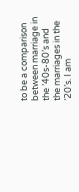to be a comparison between marriage in the ’40s-80’s and the marriages in the ’20’s. I am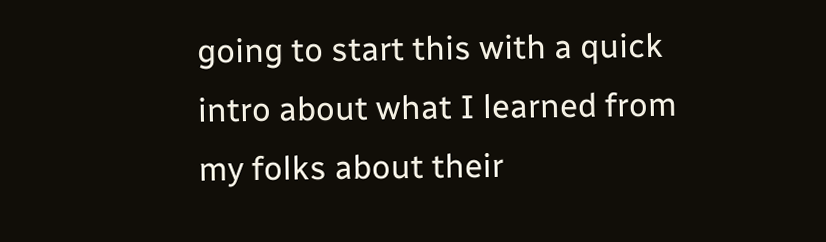going to start this with a quick intro about what I learned from my folks about their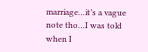marriage…it’s a vague note tho…I was told when I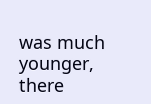was much younger, there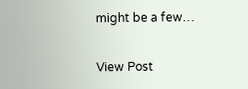might be a few…

View Post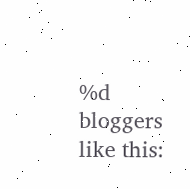%d bloggers like this: